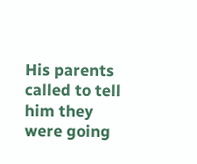His parents called to tell him they were going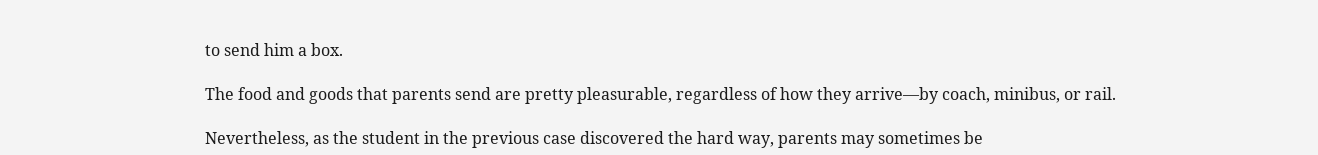to send him a box.

The food and goods that parents send are pretty pleasurable, regardless of how they arrive—by coach, minibus, or rail.

Nevertheless, as the student in the previous case discovered the hard way, parents may sometimes be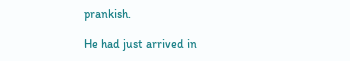prankish.

He had just arrived in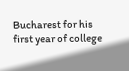Bucharest for his first year of college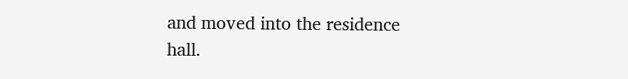and moved into the residence hall.